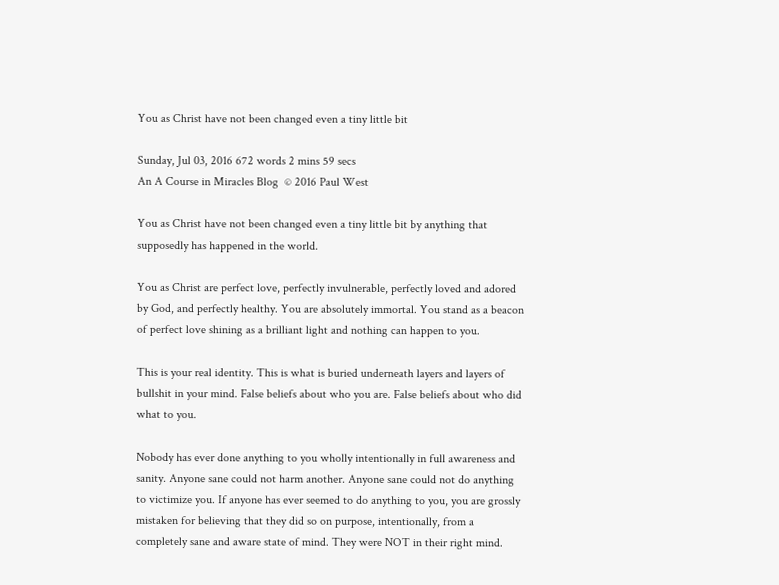You as Christ have not been changed even a tiny little bit

Sunday, Jul 03, 2016 672 words 2 mins 59 secs
An A Course in Miracles Blog  © 2016 Paul West

You as Christ have not been changed even a tiny little bit by anything that supposedly has happened in the world.

You as Christ are perfect love, perfectly invulnerable, perfectly loved and adored by God, and perfectly healthy. You are absolutely immortal. You stand as a beacon of perfect love shining as a brilliant light and nothing can happen to you.

This is your real identity. This is what is buried underneath layers and layers of bullshit in your mind. False beliefs about who you are. False beliefs about who did what to you.

Nobody has ever done anything to you wholly intentionally in full awareness and sanity. Anyone sane could not harm another. Anyone sane could not do anything to victimize you. If anyone has ever seemed to do anything to you, you are grossly mistaken for believing that they did so on purpose, intentionally, from a completely sane and aware state of mind. They were NOT in their right mind.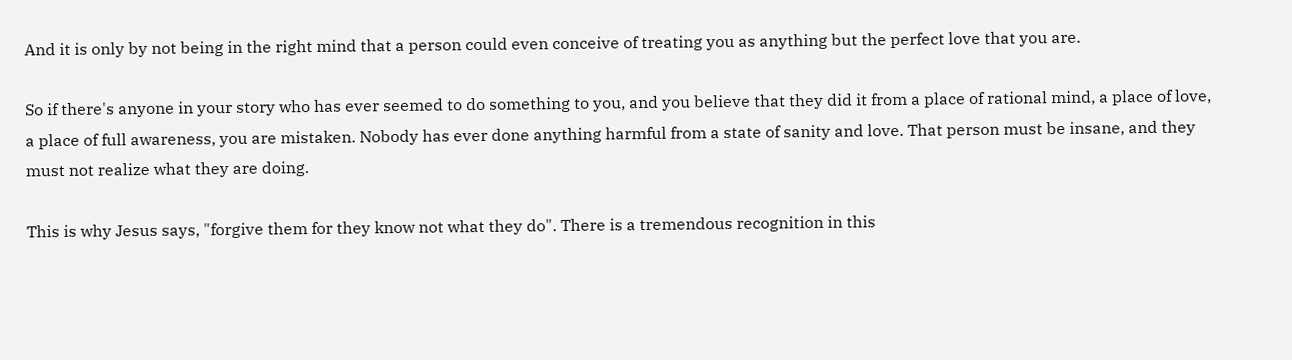And it is only by not being in the right mind that a person could even conceive of treating you as anything but the perfect love that you are.

So if there's anyone in your story who has ever seemed to do something to you, and you believe that they did it from a place of rational mind, a place of love, a place of full awareness, you are mistaken. Nobody has ever done anything harmful from a state of sanity and love. That person must be insane, and they must not realize what they are doing.

This is why Jesus says, "forgive them for they know not what they do". There is a tremendous recognition in this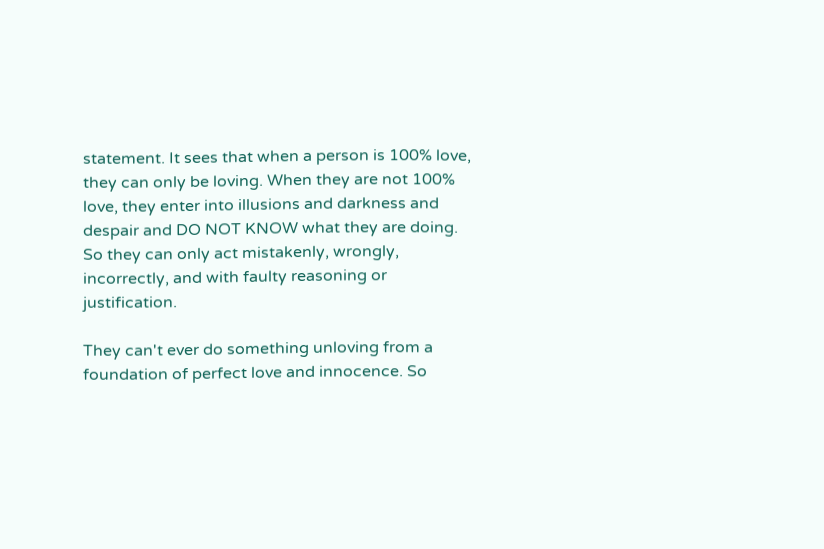statement. It sees that when a person is 100% love, they can only be loving. When they are not 100% love, they enter into illusions and darkness and despair and DO NOT KNOW what they are doing. So they can only act mistakenly, wrongly, incorrectly, and with faulty reasoning or justification.

They can't ever do something unloving from a foundation of perfect love and innocence. So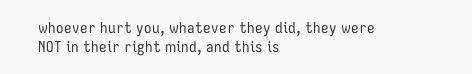whoever hurt you, whatever they did, they were NOT in their right mind, and this is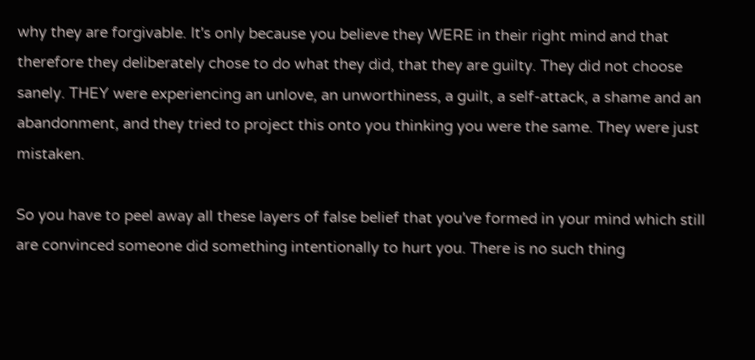why they are forgivable. It's only because you believe they WERE in their right mind and that therefore they deliberately chose to do what they did, that they are guilty. They did not choose sanely. THEY were experiencing an unlove, an unworthiness, a guilt, a self-attack, a shame and an abandonment, and they tried to project this onto you thinking you were the same. They were just mistaken.

So you have to peel away all these layers of false belief that you've formed in your mind which still are convinced someone did something intentionally to hurt you. There is no such thing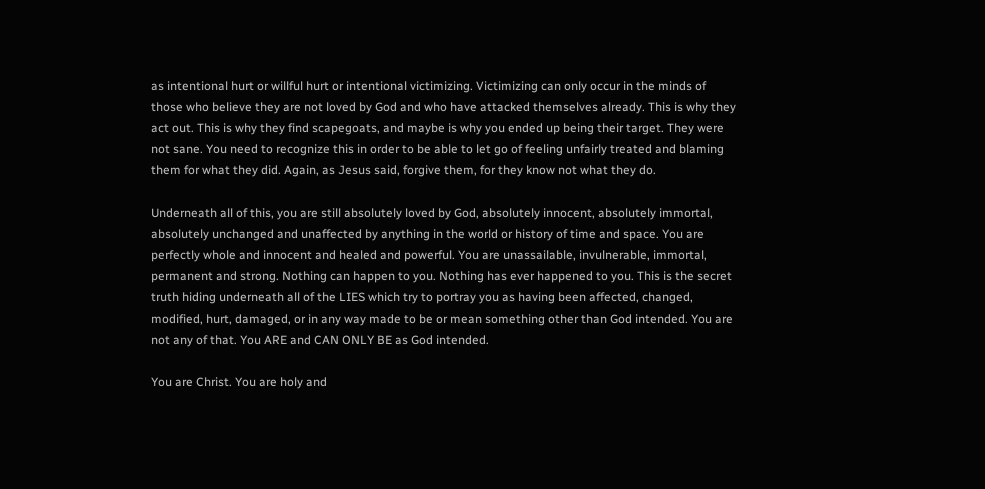as intentional hurt or willful hurt or intentional victimizing. Victimizing can only occur in the minds of those who believe they are not loved by God and who have attacked themselves already. This is why they act out. This is why they find scapegoats, and maybe is why you ended up being their target. They were not sane. You need to recognize this in order to be able to let go of feeling unfairly treated and blaming them for what they did. Again, as Jesus said, forgive them, for they know not what they do.

Underneath all of this, you are still absolutely loved by God, absolutely innocent, absolutely immortal, absolutely unchanged and unaffected by anything in the world or history of time and space. You are perfectly whole and innocent and healed and powerful. You are unassailable, invulnerable, immortal, permanent and strong. Nothing can happen to you. Nothing has ever happened to you. This is the secret truth hiding underneath all of the LIES which try to portray you as having been affected, changed, modified, hurt, damaged, or in any way made to be or mean something other than God intended. You are not any of that. You ARE and CAN ONLY BE as God intended.

You are Christ. You are holy and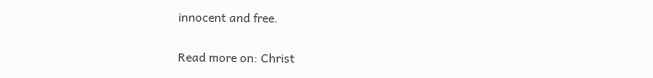innocent and free.

Read more on: Christ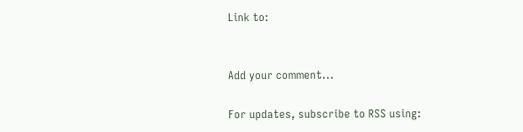Link to:


Add your comment...

For updates, subscribe to RSS using: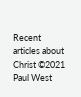Recent articles about Christ ©2021 Paul West